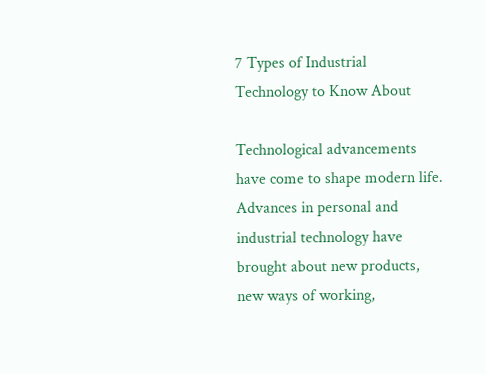7 Types of Industrial Technology to Know About

Technological advancements have come to shape modern life. Advances in personal and industrial technology have brought about new products, new ways of working,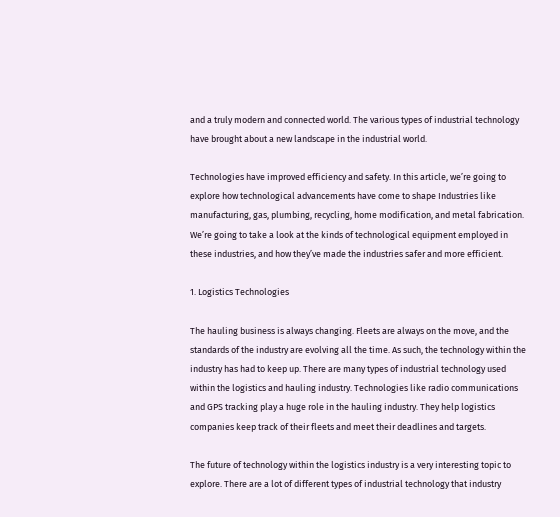and a truly modern and connected world. The various types of industrial technology have brought about a new landscape in the industrial world.

Technologies have improved efficiency and safety. In this article, we’re going to explore how technological advancements have come to shape Industries like manufacturing, gas, plumbing, recycling, home modification, and metal fabrication. We’re going to take a look at the kinds of technological equipment employed in these industries, and how they’ve made the industries safer and more efficient.

1. Logistics Technologies

The hauling business is always changing. Fleets are always on the move, and the standards of the industry are evolving all the time. As such, the technology within the industry has had to keep up. There are many types of industrial technology used within the logistics and hauling industry. Technologies like radio communications and GPS tracking play a huge role in the hauling industry. They help logistics companies keep track of their fleets and meet their deadlines and targets.

The future of technology within the logistics industry is a very interesting topic to explore. There are a lot of different types of industrial technology that industry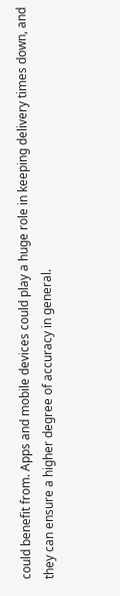could benefit from. Apps and mobile devices could play a huge role in keeping delivery times down, and they can ensure a higher degree of accuracy in general.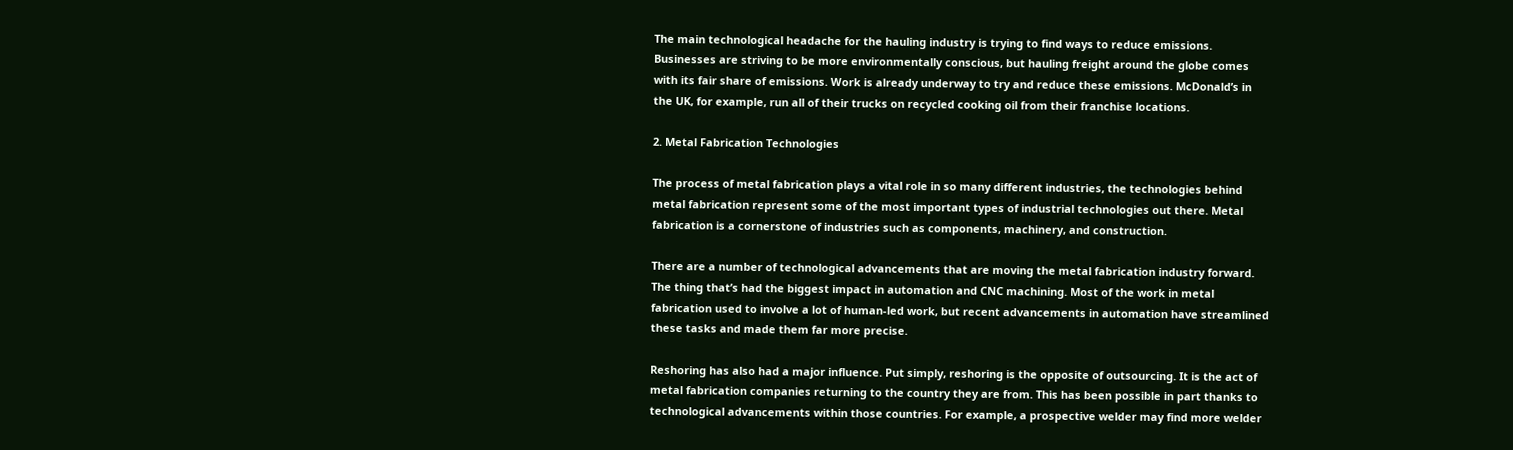The main technological headache for the hauling industry is trying to find ways to reduce emissions. Businesses are striving to be more environmentally conscious, but hauling freight around the globe comes with its fair share of emissions. Work is already underway to try and reduce these emissions. McDonald’s in the UK, for example, run all of their trucks on recycled cooking oil from their franchise locations.

2. Metal Fabrication Technologies

The process of metal fabrication plays a vital role in so many different industries, the technologies behind metal fabrication represent some of the most important types of industrial technologies out there. Metal fabrication is a cornerstone of industries such as components, machinery, and construction.

There are a number of technological advancements that are moving the metal fabrication industry forward. The thing that’s had the biggest impact in automation and CNC machining. Most of the work in metal fabrication used to involve a lot of human-led work, but recent advancements in automation have streamlined these tasks and made them far more precise.

Reshoring has also had a major influence. Put simply, reshoring is the opposite of outsourcing. It is the act of metal fabrication companies returning to the country they are from. This has been possible in part thanks to technological advancements within those countries. For example, a prospective welder may find more welder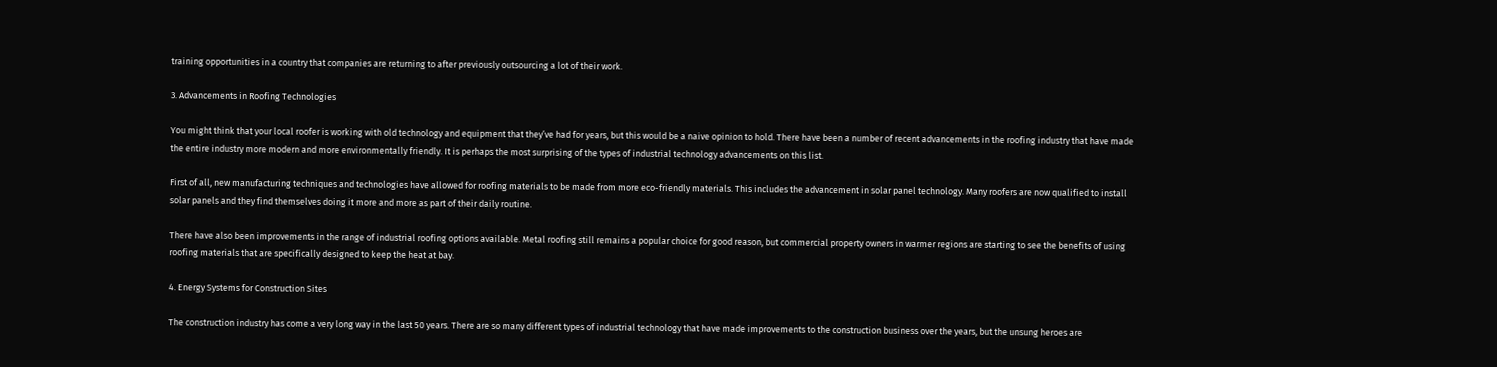training opportunities in a country that companies are returning to after previously outsourcing a lot of their work.

3. Advancements in Roofing Technologies

You might think that your local roofer is working with old technology and equipment that they’ve had for years, but this would be a naive opinion to hold. There have been a number of recent advancements in the roofing industry that have made the entire industry more modern and more environmentally friendly. It is perhaps the most surprising of the types of industrial technology advancements on this list.

First of all, new manufacturing techniques and technologies have allowed for roofing materials to be made from more eco-friendly materials. This includes the advancement in solar panel technology. Many roofers are now qualified to install solar panels and they find themselves doing it more and more as part of their daily routine.

There have also been improvements in the range of industrial roofing options available. Metal roofing still remains a popular choice for good reason, but commercial property owners in warmer regions are starting to see the benefits of using roofing materials that are specifically designed to keep the heat at bay.

4. Energy Systems for Construction Sites

The construction industry has come a very long way in the last 50 years. There are so many different types of industrial technology that have made improvements to the construction business over the years, but the unsung heroes are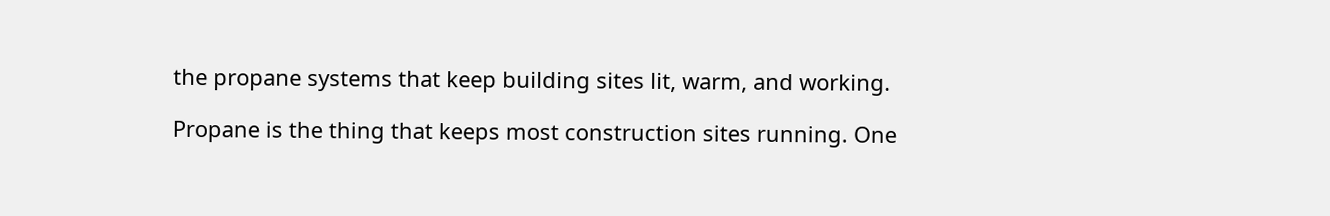the propane systems that keep building sites lit, warm, and working.

Propane is the thing that keeps most construction sites running. One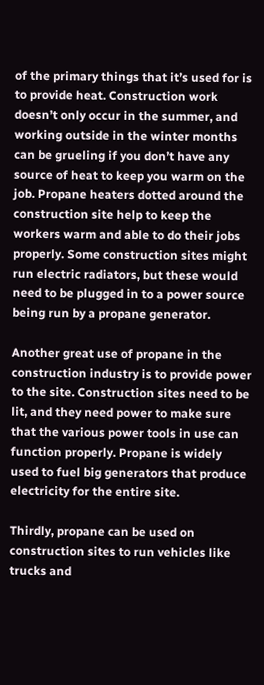of the primary things that it’s used for is to provide heat. Construction work doesn’t only occur in the summer, and working outside in the winter months can be grueling if you don’t have any source of heat to keep you warm on the job. Propane heaters dotted around the construction site help to keep the workers warm and able to do their jobs properly. Some construction sites might run electric radiators, but these would need to be plugged in to a power source being run by a propane generator.

Another great use of propane in the construction industry is to provide power to the site. Construction sites need to be lit, and they need power to make sure that the various power tools in use can function properly. Propane is widely used to fuel big generators that produce electricity for the entire site.

Thirdly, propane can be used on construction sites to run vehicles like trucks and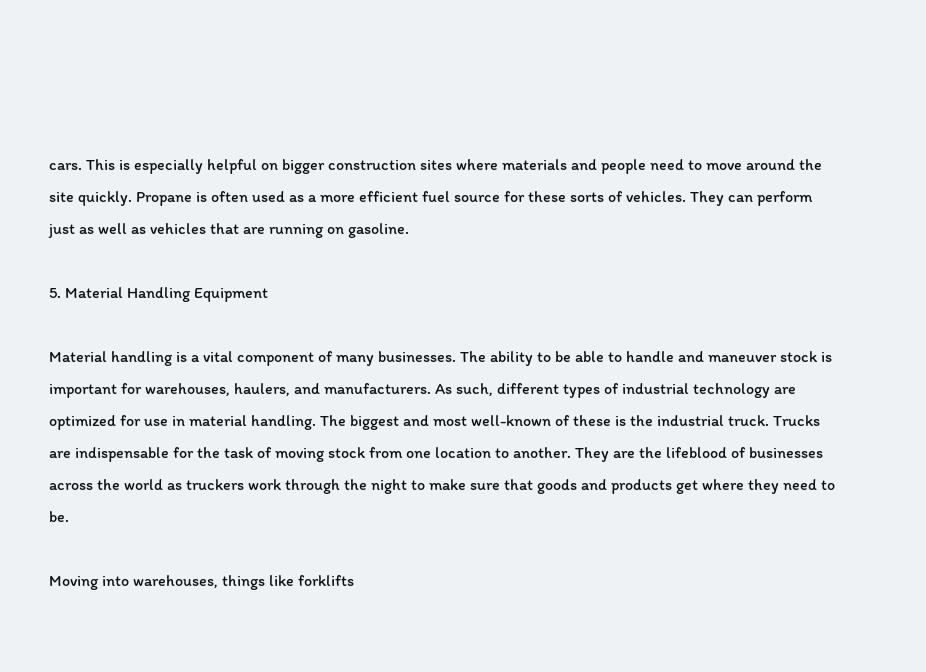cars. This is especially helpful on bigger construction sites where materials and people need to move around the site quickly. Propane is often used as a more efficient fuel source for these sorts of vehicles. They can perform just as well as vehicles that are running on gasoline.

5. Material Handling Equipment

Material handling is a vital component of many businesses. The ability to be able to handle and maneuver stock is important for warehouses, haulers, and manufacturers. As such, different types of industrial technology are optimized for use in material handling. The biggest and most well-known of these is the industrial truck. Trucks are indispensable for the task of moving stock from one location to another. They are the lifeblood of businesses across the world as truckers work through the night to make sure that goods and products get where they need to be.

Moving into warehouses, things like forklifts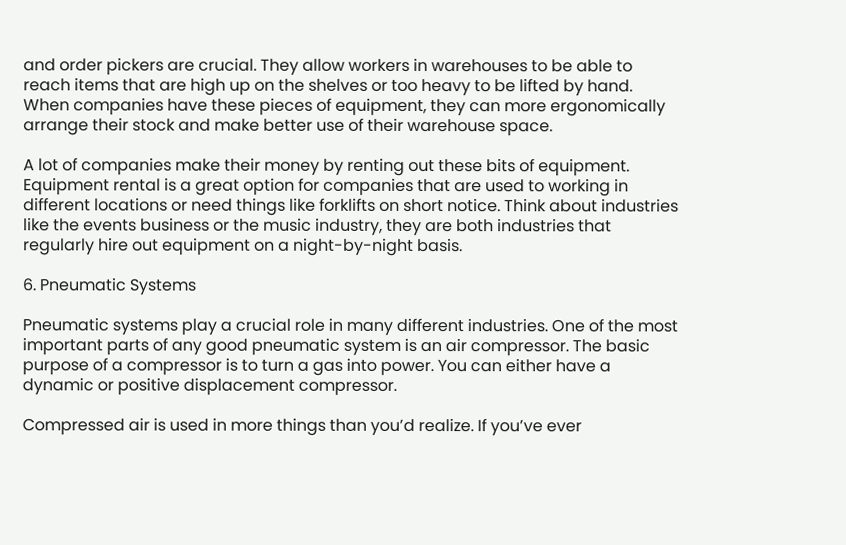and order pickers are crucial. They allow workers in warehouses to be able to reach items that are high up on the shelves or too heavy to be lifted by hand. When companies have these pieces of equipment, they can more ergonomically arrange their stock and make better use of their warehouse space.

A lot of companies make their money by renting out these bits of equipment. Equipment rental is a great option for companies that are used to working in different locations or need things like forklifts on short notice. Think about industries like the events business or the music industry, they are both industries that regularly hire out equipment on a night-by-night basis.

6. Pneumatic Systems

Pneumatic systems play a crucial role in many different industries. One of the most important parts of any good pneumatic system is an air compressor. The basic purpose of a compressor is to turn a gas into power. You can either have a dynamic or positive displacement compressor.

Compressed air is used in more things than you’d realize. If you’ve ever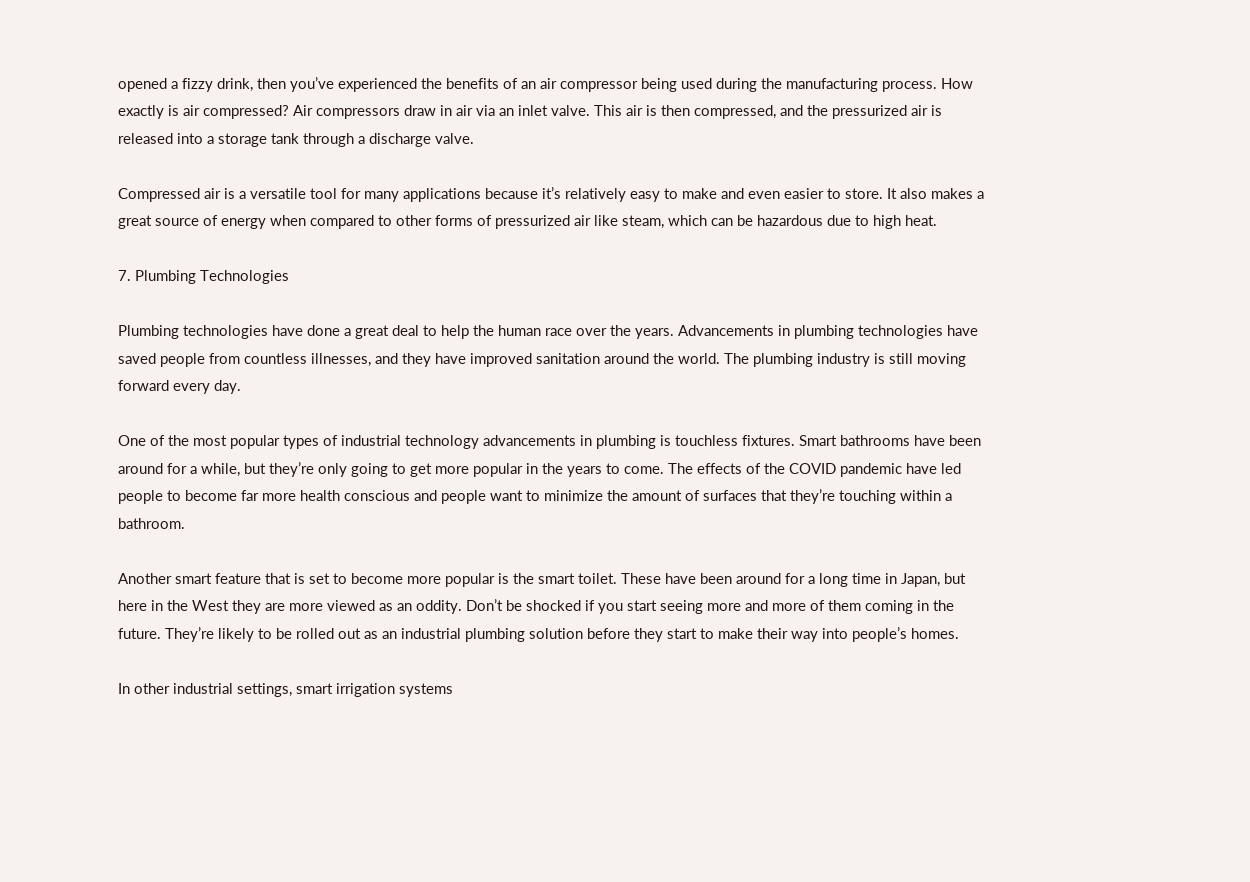opened a fizzy drink, then you’ve experienced the benefits of an air compressor being used during the manufacturing process. How exactly is air compressed? Air compressors draw in air via an inlet valve. This air is then compressed, and the pressurized air is released into a storage tank through a discharge valve.

Compressed air is a versatile tool for many applications because it’s relatively easy to make and even easier to store. It also makes a great source of energy when compared to other forms of pressurized air like steam, which can be hazardous due to high heat.

7. Plumbing Technologies

Plumbing technologies have done a great deal to help the human race over the years. Advancements in plumbing technologies have saved people from countless illnesses, and they have improved sanitation around the world. The plumbing industry is still moving forward every day.

One of the most popular types of industrial technology advancements in plumbing is touchless fixtures. Smart bathrooms have been around for a while, but they’re only going to get more popular in the years to come. The effects of the COVID pandemic have led people to become far more health conscious and people want to minimize the amount of surfaces that they’re touching within a bathroom.

Another smart feature that is set to become more popular is the smart toilet. These have been around for a long time in Japan, but here in the West they are more viewed as an oddity. Don’t be shocked if you start seeing more and more of them coming in the future. They’re likely to be rolled out as an industrial plumbing solution before they start to make their way into people’s homes.

In other industrial settings, smart irrigation systems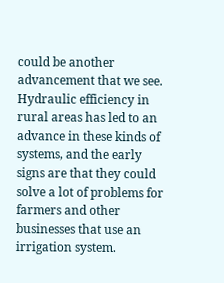could be another advancement that we see. Hydraulic efficiency in rural areas has led to an advance in these kinds of systems, and the early signs are that they could solve a lot of problems for farmers and other businesses that use an irrigation system.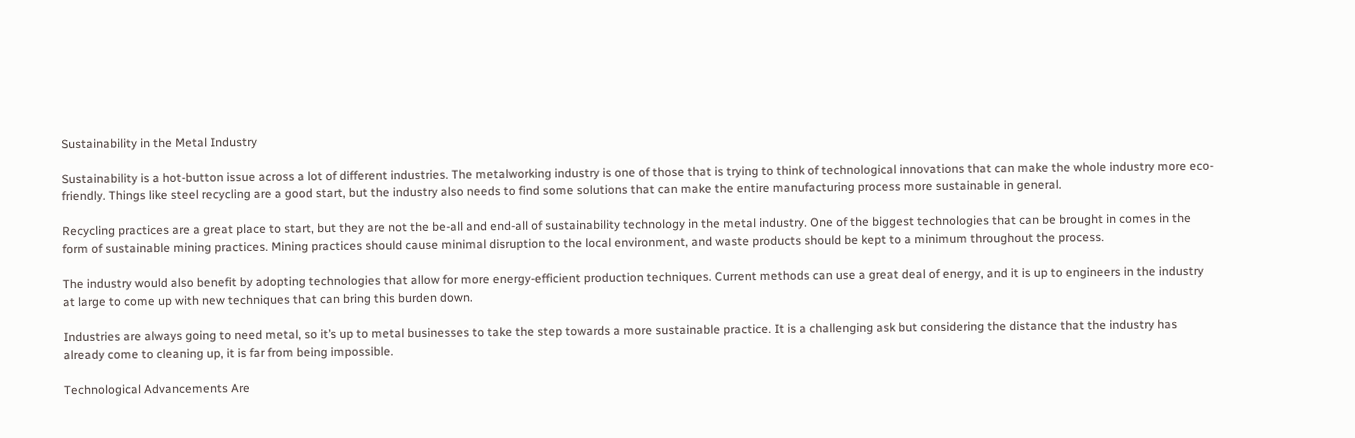Sustainability in the Metal Industry

Sustainability is a hot-button issue across a lot of different industries. The metalworking industry is one of those that is trying to think of technological innovations that can make the whole industry more eco-friendly. Things like steel recycling are a good start, but the industry also needs to find some solutions that can make the entire manufacturing process more sustainable in general.

Recycling practices are a great place to start, but they are not the be-all and end-all of sustainability technology in the metal industry. One of the biggest technologies that can be brought in comes in the form of sustainable mining practices. Mining practices should cause minimal disruption to the local environment, and waste products should be kept to a minimum throughout the process.

The industry would also benefit by adopting technologies that allow for more energy-efficient production techniques. Current methods can use a great deal of energy, and it is up to engineers in the industry at large to come up with new techniques that can bring this burden down.

Industries are always going to need metal, so it’s up to metal businesses to take the step towards a more sustainable practice. It is a challenging ask but considering the distance that the industry has already come to cleaning up, it is far from being impossible.

Technological Advancements Are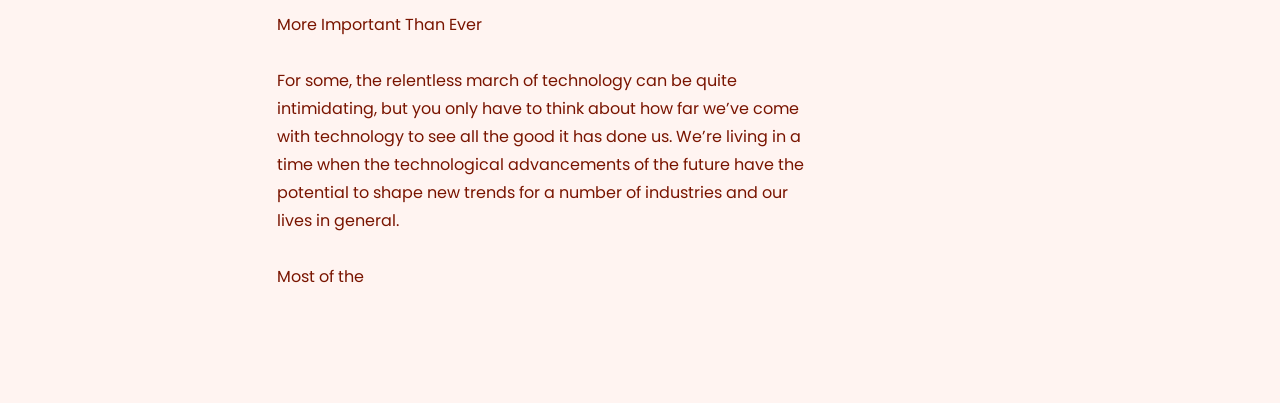More Important Than Ever

For some, the relentless march of technology can be quite intimidating, but you only have to think about how far we’ve come with technology to see all the good it has done us. We’re living in a time when the technological advancements of the future have the potential to shape new trends for a number of industries and our lives in general.

Most of the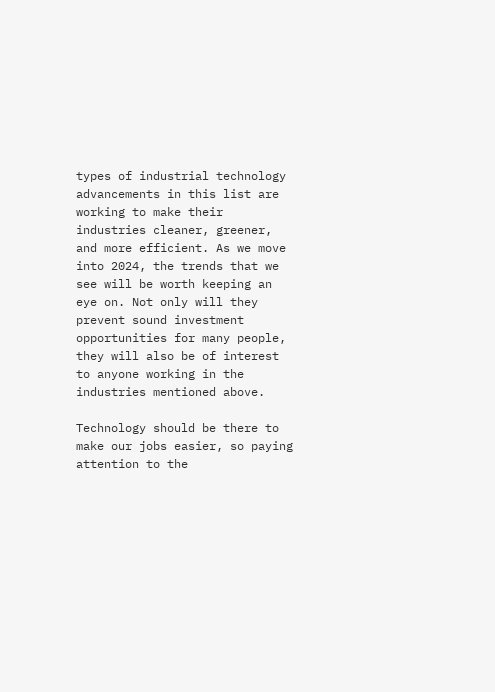types of industrial technology advancements in this list are working to make their industries cleaner, greener, and more efficient. As we move into 2024, the trends that we see will be worth keeping an eye on. Not only will they prevent sound investment opportunities for many people, they will also be of interest to anyone working in the industries mentioned above.

Technology should be there to make our jobs easier, so paying attention to the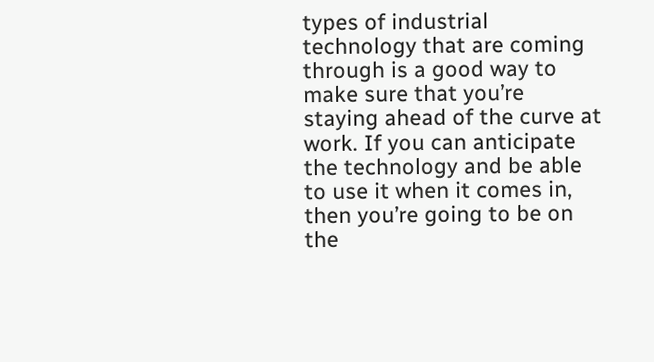types of industrial technology that are coming through is a good way to make sure that you’re staying ahead of the curve at work. If you can anticipate the technology and be able to use it when it comes in, then you’re going to be on the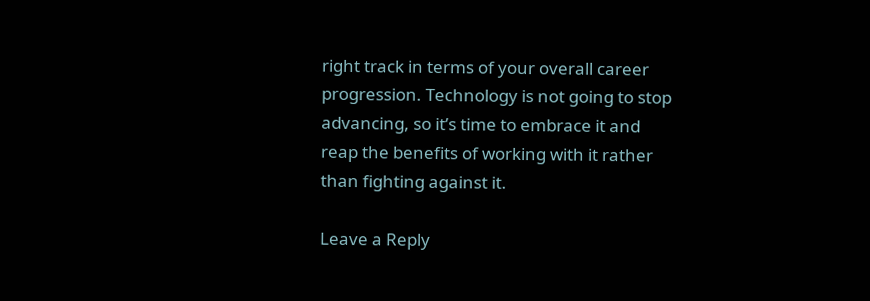right track in terms of your overall career progression. Technology is not going to stop advancing, so it’s time to embrace it and reap the benefits of working with it rather than fighting against it.

Leave a Reply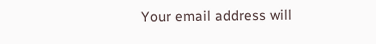Your email address will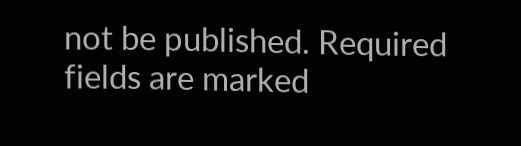not be published. Required fields are marked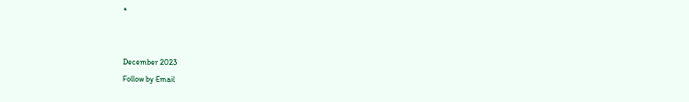*


December 2023
Follow by Email